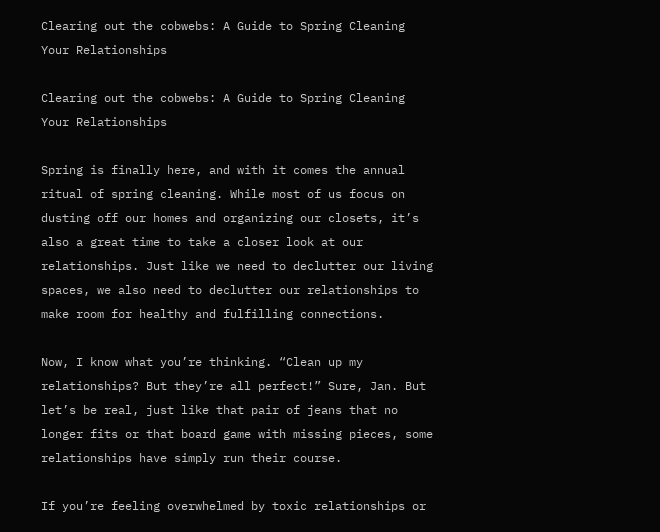Clearing out the cobwebs: A Guide to Spring Cleaning Your Relationships

Clearing out the cobwebs: A Guide to Spring Cleaning Your Relationships

Spring is finally here, and with it comes the annual ritual of spring cleaning. While most of us focus on dusting off our homes and organizing our closets, it’s also a great time to take a closer look at our relationships. Just like we need to declutter our living spaces, we also need to declutter our relationships to make room for healthy and fulfilling connections.

Now, I know what you’re thinking. “Clean up my relationships? But they’re all perfect!” Sure, Jan. But let’s be real, just like that pair of jeans that no longer fits or that board game with missing pieces, some relationships have simply run their course.

If you’re feeling overwhelmed by toxic relationships or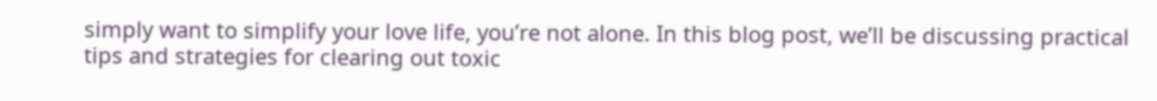simply want to simplify your love life, you’re not alone. In this blog post, we’ll be discussing practical tips and strategies for clearing out toxic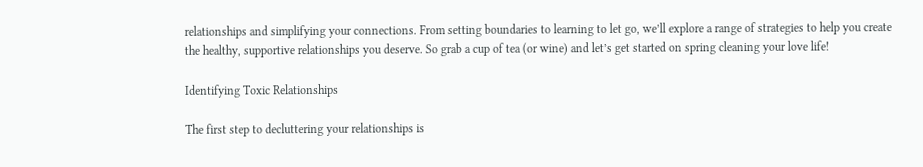relationships and simplifying your connections. From setting boundaries to learning to let go, we’ll explore a range of strategies to help you create the healthy, supportive relationships you deserve. So grab a cup of tea (or wine) and let’s get started on spring cleaning your love life!

Identifying Toxic Relationships

The first step to decluttering your relationships is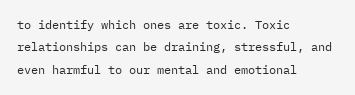to identify which ones are toxic. Toxic relationships can be draining, stressful, and even harmful to our mental and emotional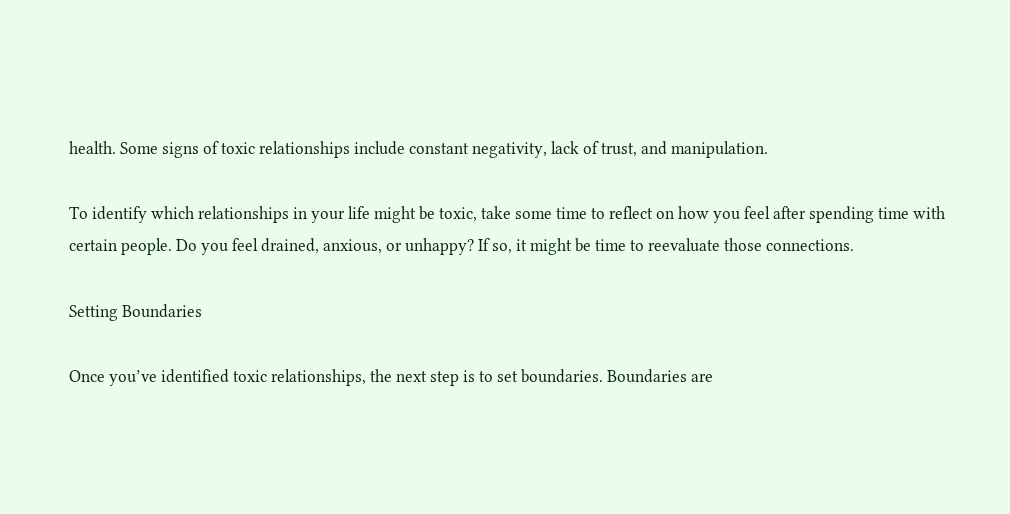health. Some signs of toxic relationships include constant negativity, lack of trust, and manipulation.

To identify which relationships in your life might be toxic, take some time to reflect on how you feel after spending time with certain people. Do you feel drained, anxious, or unhappy? If so, it might be time to reevaluate those connections.

Setting Boundaries

Once you’ve identified toxic relationships, the next step is to set boundaries. Boundaries are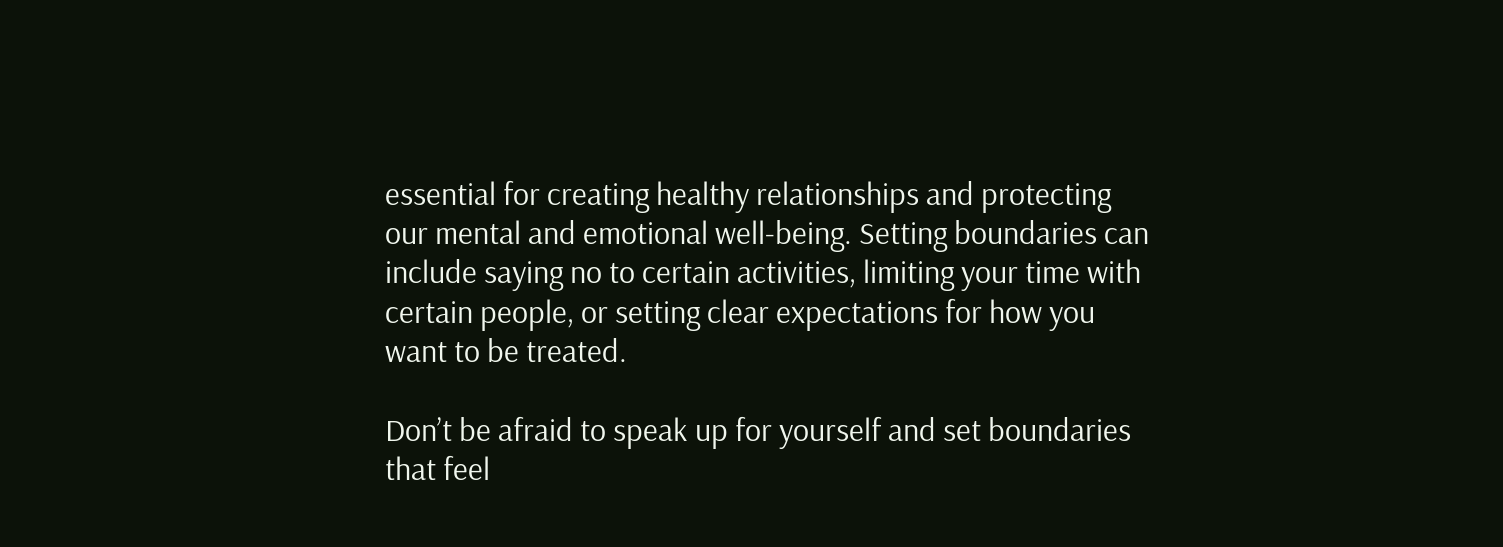essential for creating healthy relationships and protecting our mental and emotional well-being. Setting boundaries can include saying no to certain activities, limiting your time with certain people, or setting clear expectations for how you want to be treated.

Don’t be afraid to speak up for yourself and set boundaries that feel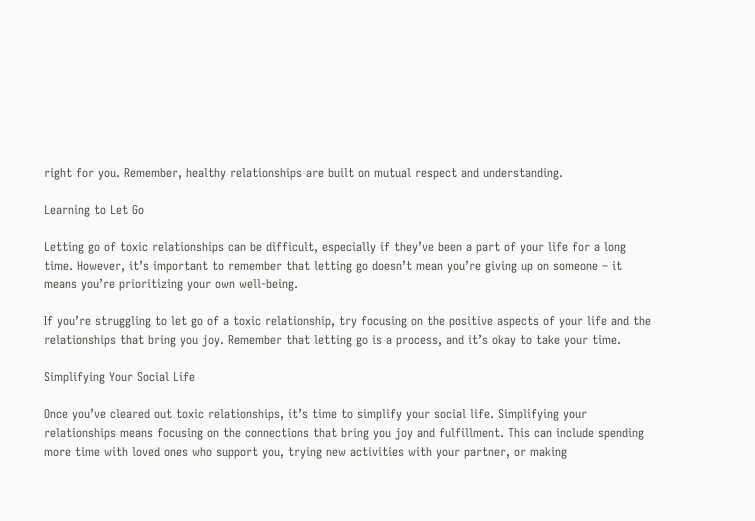right for you. Remember, healthy relationships are built on mutual respect and understanding.

Learning to Let Go

Letting go of toxic relationships can be difficult, especially if they’ve been a part of your life for a long time. However, it’s important to remember that letting go doesn’t mean you’re giving up on someone – it means you’re prioritizing your own well-being.

If you’re struggling to let go of a toxic relationship, try focusing on the positive aspects of your life and the relationships that bring you joy. Remember that letting go is a process, and it’s okay to take your time.

Simplifying Your Social Life

Once you’ve cleared out toxic relationships, it’s time to simplify your social life. Simplifying your relationships means focusing on the connections that bring you joy and fulfillment. This can include spending more time with loved ones who support you, trying new activities with your partner, or making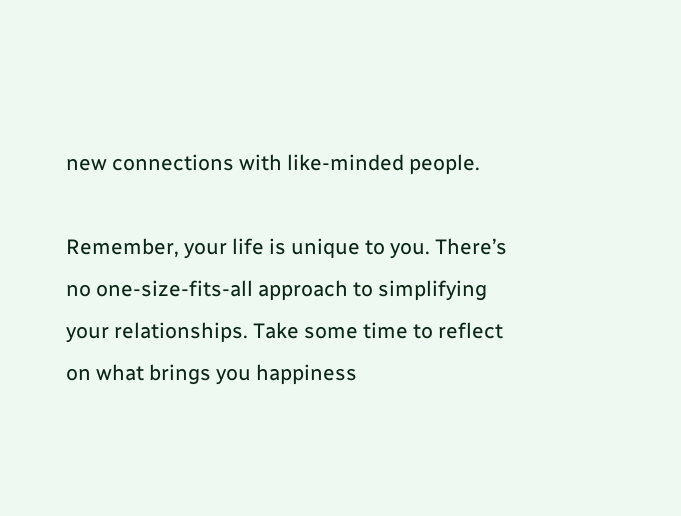new connections with like-minded people.

Remember, your life is unique to you. There’s no one-size-fits-all approach to simplifying your relationships. Take some time to reflect on what brings you happiness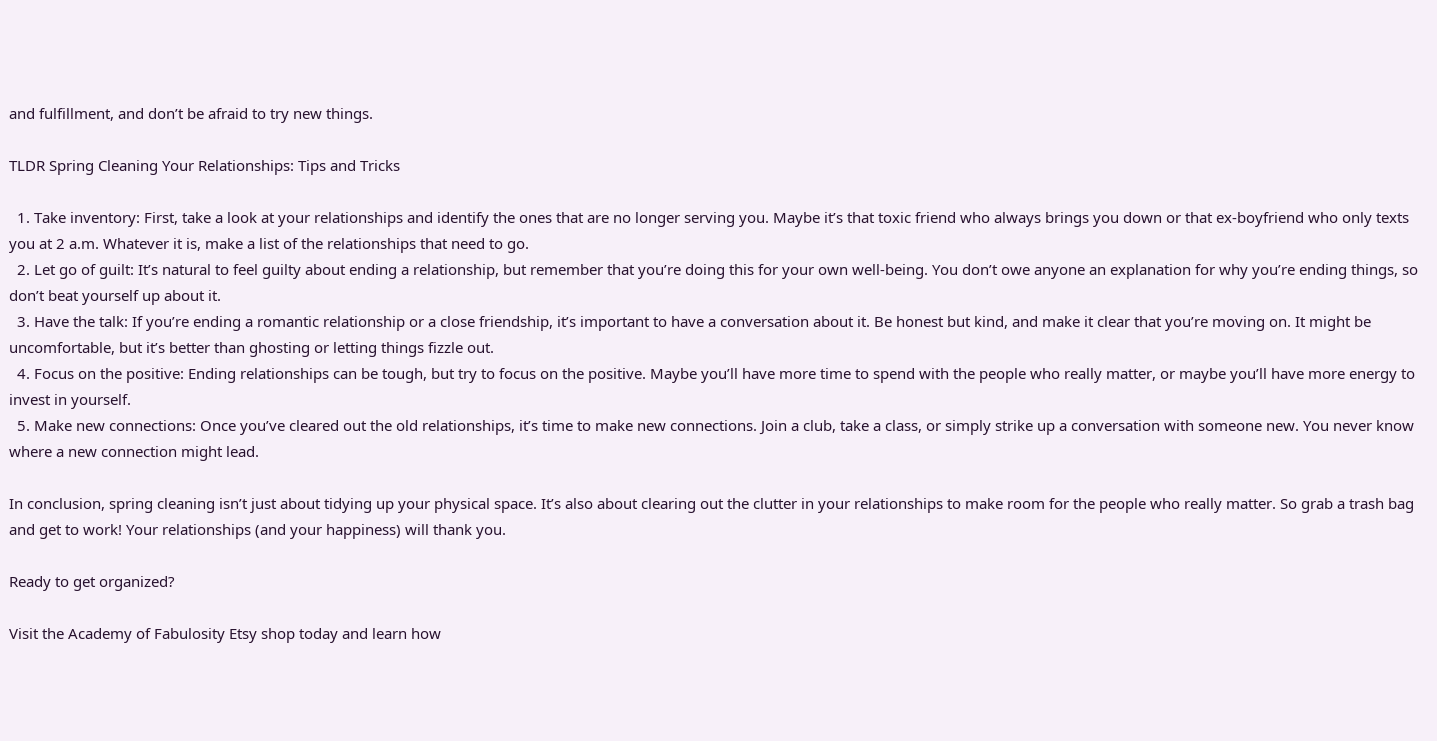and fulfillment, and don’t be afraid to try new things.

TLDR Spring Cleaning Your Relationships: Tips and Tricks

  1. Take inventory: First, take a look at your relationships and identify the ones that are no longer serving you. Maybe it’s that toxic friend who always brings you down or that ex-boyfriend who only texts you at 2 a.m. Whatever it is, make a list of the relationships that need to go.
  2. Let go of guilt: It’s natural to feel guilty about ending a relationship, but remember that you’re doing this for your own well-being. You don’t owe anyone an explanation for why you’re ending things, so don’t beat yourself up about it.
  3. Have the talk: If you’re ending a romantic relationship or a close friendship, it’s important to have a conversation about it. Be honest but kind, and make it clear that you’re moving on. It might be uncomfortable, but it’s better than ghosting or letting things fizzle out.
  4. Focus on the positive: Ending relationships can be tough, but try to focus on the positive. Maybe you’ll have more time to spend with the people who really matter, or maybe you’ll have more energy to invest in yourself.
  5. Make new connections: Once you’ve cleared out the old relationships, it’s time to make new connections. Join a club, take a class, or simply strike up a conversation with someone new. You never know where a new connection might lead.

In conclusion, spring cleaning isn’t just about tidying up your physical space. It’s also about clearing out the clutter in your relationships to make room for the people who really matter. So grab a trash bag and get to work! Your relationships (and your happiness) will thank you.

Ready to get organized?

Visit the Academy of Fabulosity Etsy shop today and learn how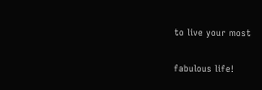to live your most

fabulous life!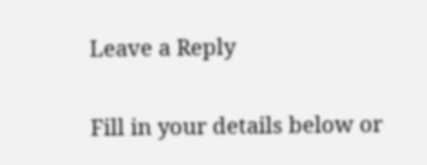Leave a Reply

Fill in your details below or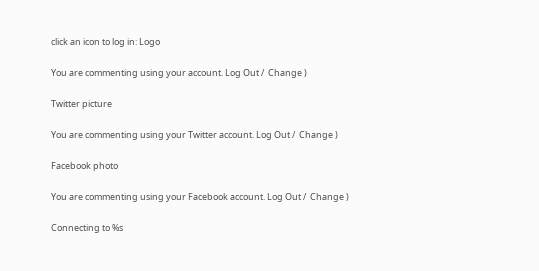click an icon to log in: Logo

You are commenting using your account. Log Out /  Change )

Twitter picture

You are commenting using your Twitter account. Log Out /  Change )

Facebook photo

You are commenting using your Facebook account. Log Out /  Change )

Connecting to %s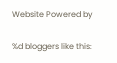Website Powered by

%d bloggers like this: